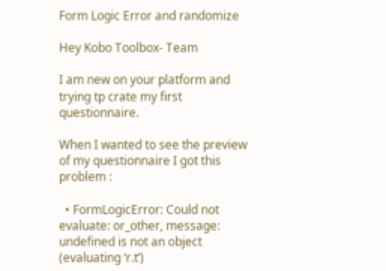Form Logic Error and randomize

Hey Kobo Toolbox- Team

I am new on your platform and trying tp crate my first questionnaire.

When I wanted to see the preview of my questionnaire I got this problem :

  • FormLogicError: Could not evaluate: or_other, message: undefined is not an object (evaluating ‘r.t’)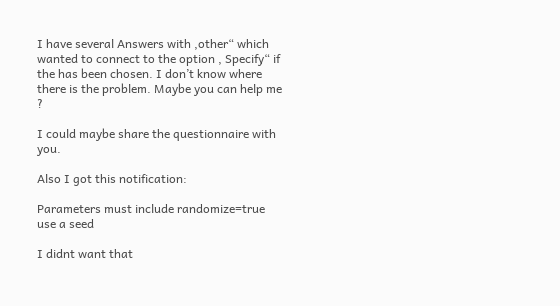I have several Answers with ,other“ which wanted to connect to the option , Specify“ if the has been chosen. I don’t know where there is the problem. Maybe you can help me ?

I could maybe share the questionnaire with you.

Also I got this notification:

Parameters must include randomize=true use a seed

I didnt want that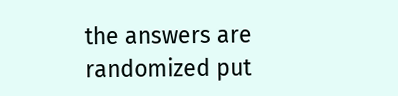the answers are randomized put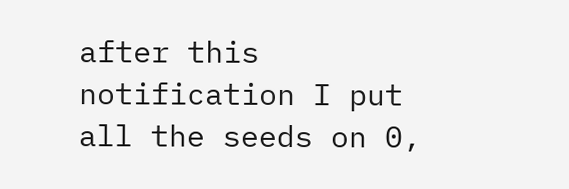after this notification I put all the seeds on 0,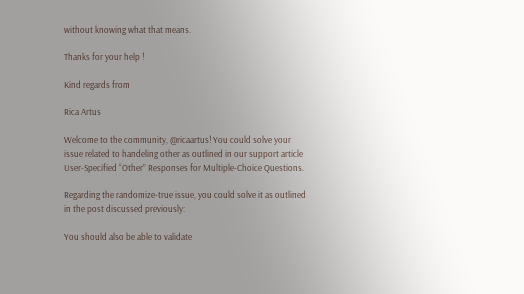without knowing what that means.

Thanks for your help !

Kind regards from

Rica Artus

Welcome to the community, @ricaartus! You could solve your issue related to handeling other as outlined in our support article User-Specified “Other” Responses for Multiple-Choice Questions.

Regarding the randomize-true issue, you could solve it as outlined in the post discussed previously:

You should also be able to validate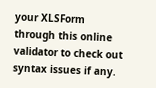your XLSForm through this online validator to check out syntax issues if any.